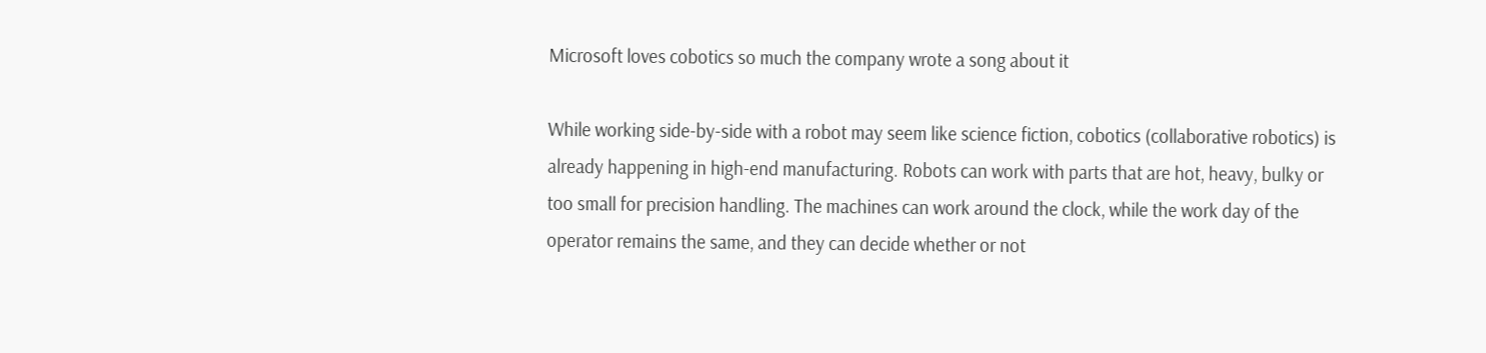Microsoft loves cobotics so much the company wrote a song about it

While working side-by-side with a robot may seem like science fiction, cobotics (collaborative robotics) is already happening in high-end manufacturing. Robots can work with parts that are hot, heavy, bulky or too small for precision handling. The machines can work around the clock, while the work day of the operator remains the same, and they can decide whether or not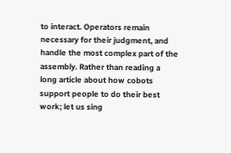to interact. Operators remain necessary for their judgment, and handle the most complex part of the assembly. Rather than reading a long article about how cobots support people to do their best work; let us sing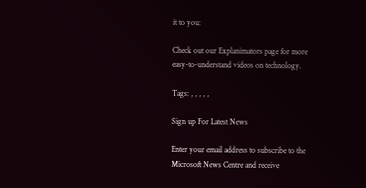it to you:

Check out our Explanimators page for more easy-to-understand videos on technology.

Tags: , , , , ,

Sign up For Latest News

Enter your email address to subscribe to the Microsoft News Centre and receive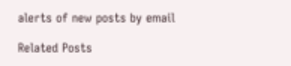alerts of new posts by email

Related Posts